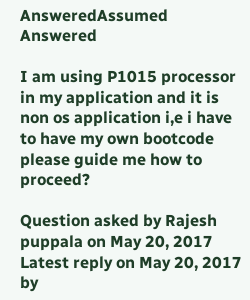AnsweredAssumed Answered

I am using P1015 processor in my application and it is non os application i,e i have to have my own bootcode please guide me how to proceed?

Question asked by Rajesh puppala on May 20, 2017
Latest reply on May 20, 2017 by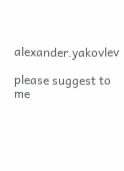alexander.yakovlev

please suggest to me